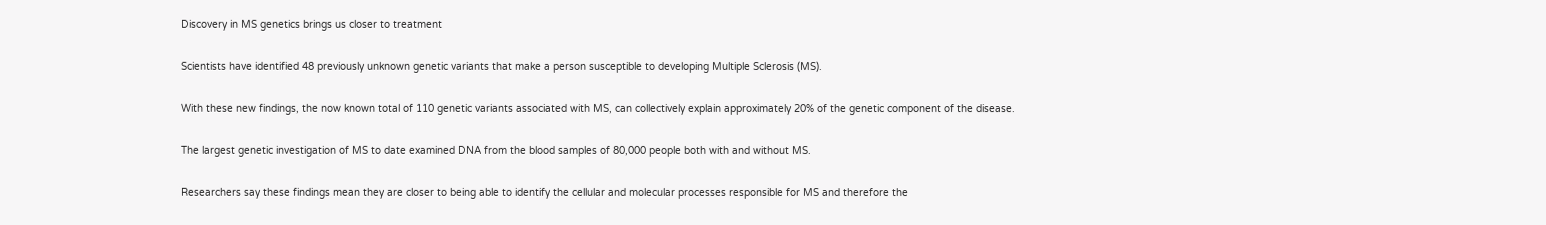Discovery in MS genetics brings us closer to treatment

Scientists have identified 48 previously unknown genetic variants that make a person susceptible to developing Multiple Sclerosis (MS).

With these new findings, the now known total of 110 genetic variants associated with MS, can collectively explain approximately 20% of the genetic component of the disease.

The largest genetic investigation of MS to date examined DNA from the blood samples of 80,000 people both with and without MS.

Researchers say these findings mean they are closer to being able to identify the cellular and molecular processes responsible for MS and therefore the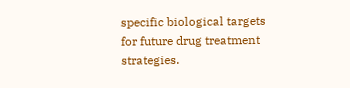specific biological targets for future drug treatment strategies.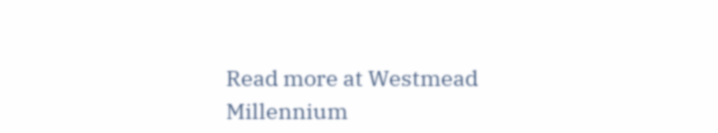Read more at Westmead Millennium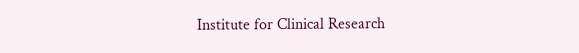Institute for Clinical Research